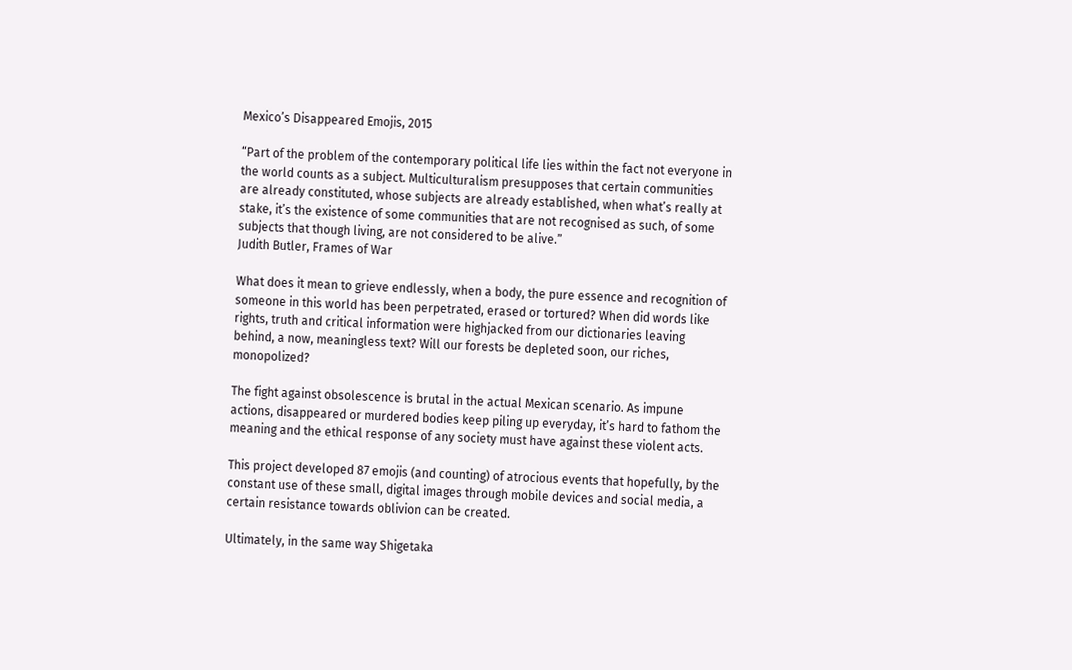Mexico’s Disappeared Emojis, 2015

“Part of the problem of the contemporary political life lies within the fact not everyone in the world counts as a subject. Multiculturalism presupposes that certain communities are already constituted, whose subjects are already established, when what’s really at stake, it’s the existence of some communities that are not recognised as such, of some subjects that though living, are not considered to be alive.”
Judith Butler, Frames of War

What does it mean to grieve endlessly, when a body, the pure essence and recognition of someone in this world has been perpetrated, erased or tortured? When did words like rights, truth and critical information were highjacked from our dictionaries leaving behind, a now, meaningless text? Will our forests be depleted soon, our riches, monopolized?

The fight against obsolescence is brutal in the actual Mexican scenario. As impune actions, disappeared or murdered bodies keep piling up everyday, it’s hard to fathom the meaning and the ethical response of any society must have against these violent acts.

This project developed 87 emojis (and counting) of atrocious events that hopefully, by the constant use of these small, digital images through mobile devices and social media, a certain resistance towards oblivion can be created.

Ultimately, in the same way Shigetaka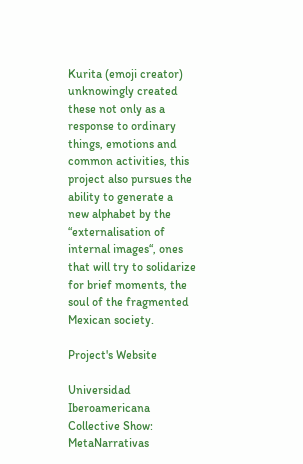Kurita (emoji creator) unknowingly created these not only as a response to ordinary things, emotions and common activities, this project also pursues the ability to generate a new alphabet by the “externalisation of internal images“, ones that will try to solidarize for brief moments, the soul of the fragmented Mexican society.

Project's Website

Universidad Iberoamericana
Collective Show: MetaNarrativas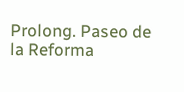Prolong. Paseo de la Reforma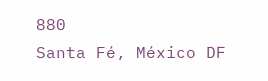880
Santa Fé, México DF